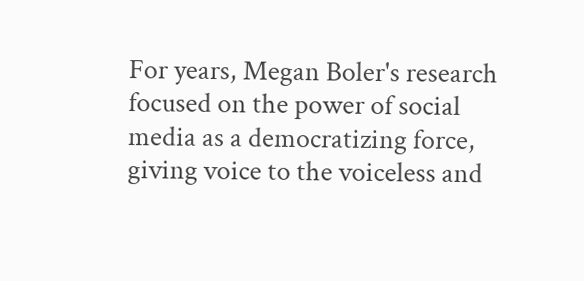For years, Megan Boler's research focused on the power of social media as a democratizing force, giving voice to the voiceless and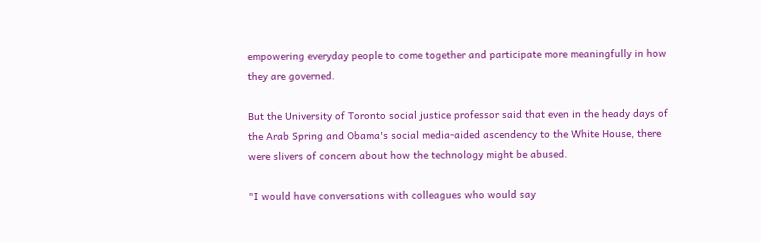empowering everyday people to come together and participate more meaningfully in how they are governed.

But the University of Toronto social justice professor said that even in the heady days of the Arab Spring and Obama's social media-aided ascendency to the White House, there were slivers of concern about how the technology might be abused.

"I would have conversations with colleagues who would say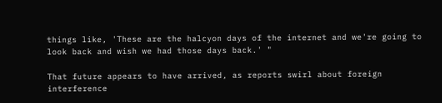things like, 'These are the halcyon days of the internet and we're going to look back and wish we had those days back.' "

That future appears to have arrived, as reports swirl about foreign interference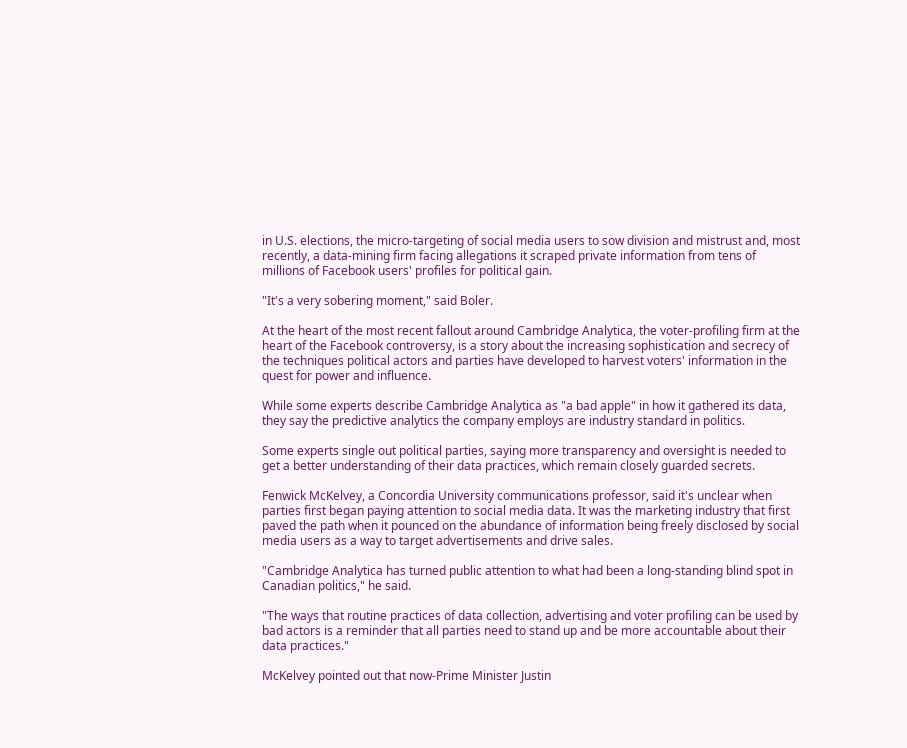in U.S. elections, the micro-targeting of social media users to sow division and mistrust and, most recently, a data-mining firm facing allegations it scraped private information from tens of millions of Facebook users' profiles for political gain.

"It's a very sobering moment," said Boler.

At the heart of the most recent fallout around Cambridge Analytica, the voter-profiling firm at the heart of the Facebook controversy, is a story about the increasing sophistication and secrecy of the techniques political actors and parties have developed to harvest voters' information in the quest for power and influence.

While some experts describe Cambridge Analytica as "a bad apple" in how it gathered its data, they say the predictive analytics the company employs are industry standard in politics.

Some experts single out political parties, saying more transparency and oversight is needed to get a better understanding of their data practices, which remain closely guarded secrets.

Fenwick McKelvey, a Concordia University communications professor, said it's unclear when parties first began paying attention to social media data. It was the marketing industry that first paved the path when it pounced on the abundance of information being freely disclosed by social media users as a way to target advertisements and drive sales.

"Cambridge Analytica has turned public attention to what had been a long-standing blind spot in Canadian politics," he said.

"The ways that routine practices of data collection, advertising and voter profiling can be used by bad actors is a reminder that all parties need to stand up and be more accountable about their data practices."

McKelvey pointed out that now-Prime Minister Justin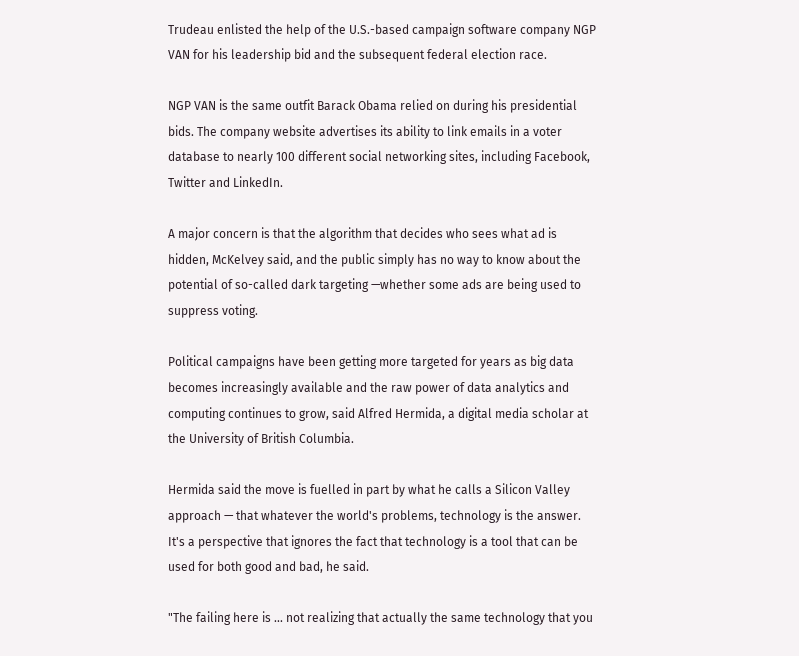Trudeau enlisted the help of the U.S.-based campaign software company NGP VAN for his leadership bid and the subsequent federal election race.

NGP VAN is the same outfit Barack Obama relied on during his presidential bids. The company website advertises its ability to link emails in a voter database to nearly 100 different social networking sites, including Facebook, Twitter and LinkedIn.

A major concern is that the algorithm that decides who sees what ad is hidden, McKelvey said, and the public simply has no way to know about the potential of so-called dark targeting —whether some ads are being used to suppress voting.

Political campaigns have been getting more targeted for years as big data becomes increasingly available and the raw power of data analytics and computing continues to grow, said Alfred Hermida, a digital media scholar at the University of British Columbia.

Hermida said the move is fuelled in part by what he calls a Silicon Valley approach — that whatever the world's problems, technology is the answer. It's a perspective that ignores the fact that technology is a tool that can be used for both good and bad, he said.

"The failing here is ... not realizing that actually the same technology that you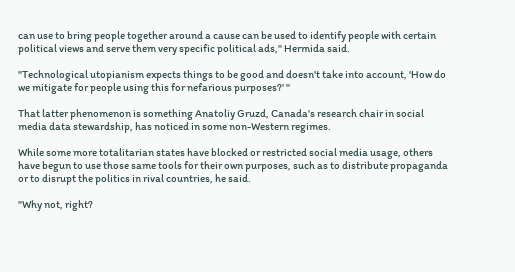can use to bring people together around a cause can be used to identify people with certain political views and serve them very specific political ads," Hermida said.

"Technological utopianism expects things to be good and doesn't take into account, 'How do we mitigate for people using this for nefarious purposes?' "

That latter phenomenon is something Anatoliy Gruzd, Canada's research chair in social media data stewardship, has noticed in some non-Western regimes.

While some more totalitarian states have blocked or restricted social media usage, others have begun to use those same tools for their own purposes, such as to distribute propaganda or to disrupt the politics in rival countries, he said.

"Why not, right?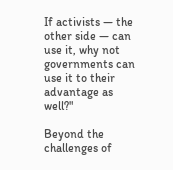If activists — the other side — can use it, why not governments can use it to their advantage as well?"

Beyond the challenges of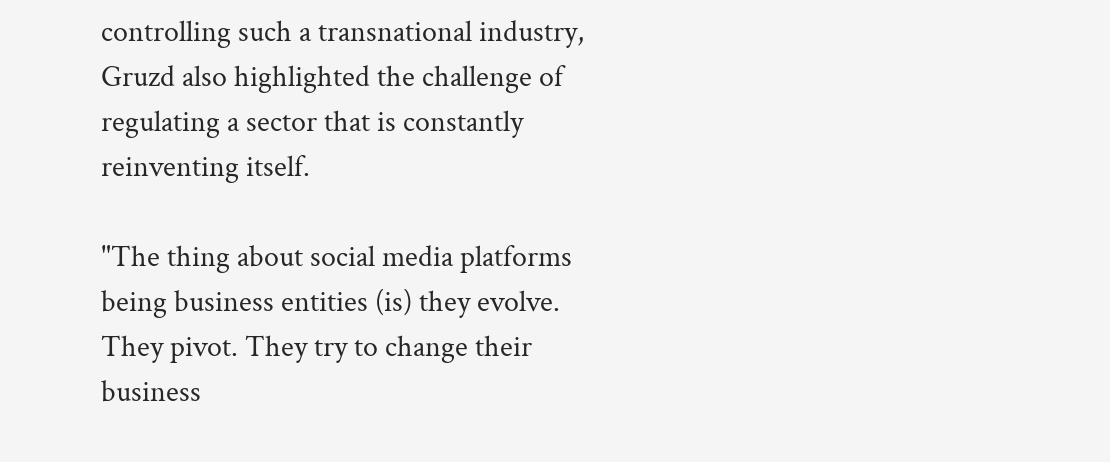controlling such a transnational industry, Gruzd also highlighted the challenge of regulating a sector that is constantly reinventing itself.

"The thing about social media platforms being business entities (is) they evolve. They pivot. They try to change their business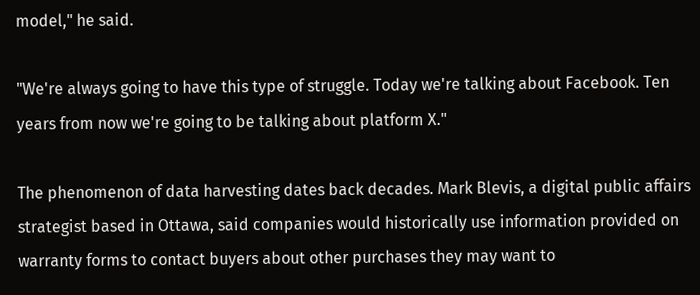model," he said.

"We're always going to have this type of struggle. Today we're talking about Facebook. Ten years from now we're going to be talking about platform X."

The phenomenon of data harvesting dates back decades. Mark Blevis, a digital public affairs strategist based in Ottawa, said companies would historically use information provided on warranty forms to contact buyers about other purchases they may want to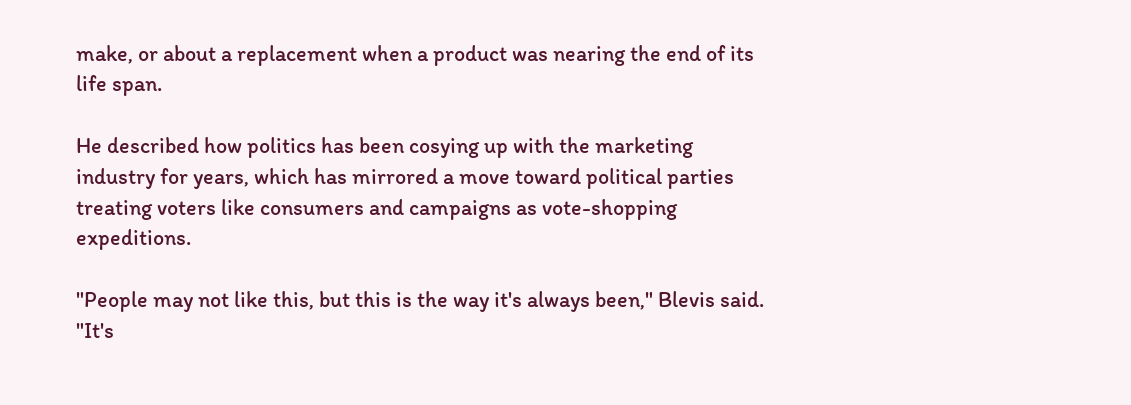make, or about a replacement when a product was nearing the end of its life span.

He described how politics has been cosying up with the marketing industry for years, which has mirrored a move toward political parties treating voters like consumers and campaigns as vote-shopping expeditions.

"People may not like this, but this is the way it's always been," Blevis said. "It's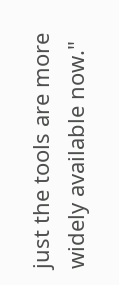just the tools are more widely available now."